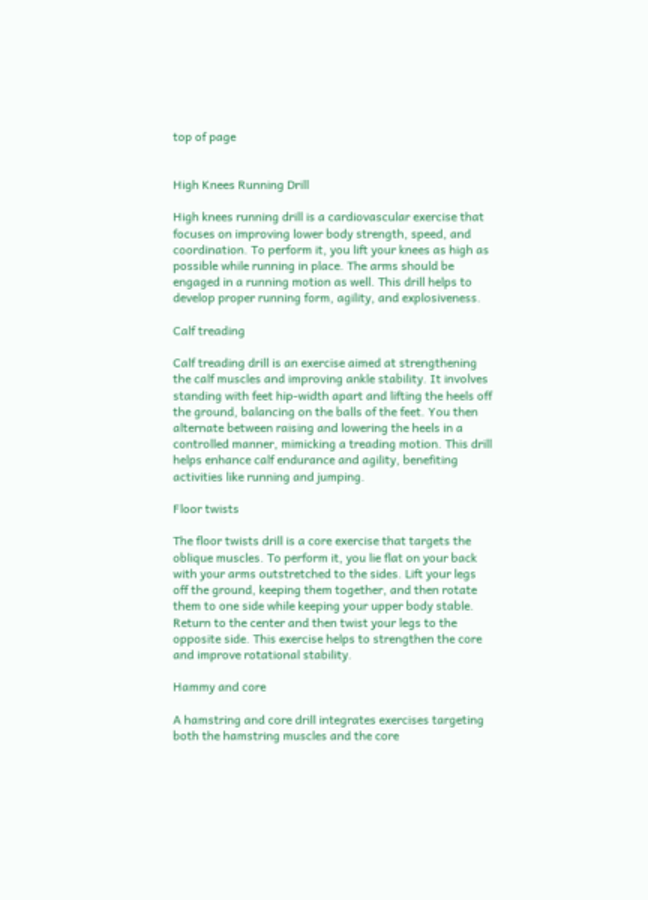top of page


High Knees Running Drill

High knees running drill is a cardiovascular exercise that focuses on improving lower body strength, speed, and coordination. To perform it, you lift your knees as high as possible while running in place. The arms should be engaged in a running motion as well. This drill helps to develop proper running form, agility, and explosiveness.

Calf treading

Calf treading drill is an exercise aimed at strengthening the calf muscles and improving ankle stability. It involves standing with feet hip-width apart and lifting the heels off the ground, balancing on the balls of the feet. You then alternate between raising and lowering the heels in a controlled manner, mimicking a treading motion. This drill helps enhance calf endurance and agility, benefiting activities like running and jumping.

Floor twists

The floor twists drill is a core exercise that targets the oblique muscles. To perform it, you lie flat on your back with your arms outstretched to the sides. Lift your legs off the ground, keeping them together, and then rotate them to one side while keeping your upper body stable. Return to the center and then twist your legs to the opposite side. This exercise helps to strengthen the core and improve rotational stability.

Hammy and core

A hamstring and core drill integrates exercises targeting both the hamstring muscles and the core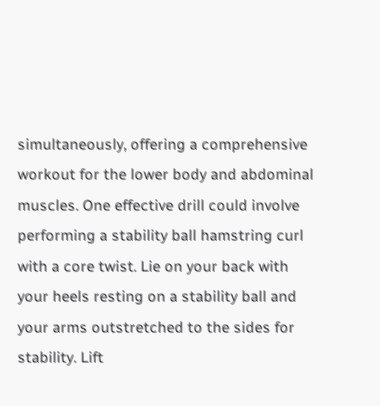simultaneously, offering a comprehensive workout for the lower body and abdominal muscles. One effective drill could involve performing a stability ball hamstring curl with a core twist. Lie on your back with your heels resting on a stability ball and your arms outstretched to the sides for stability. Lift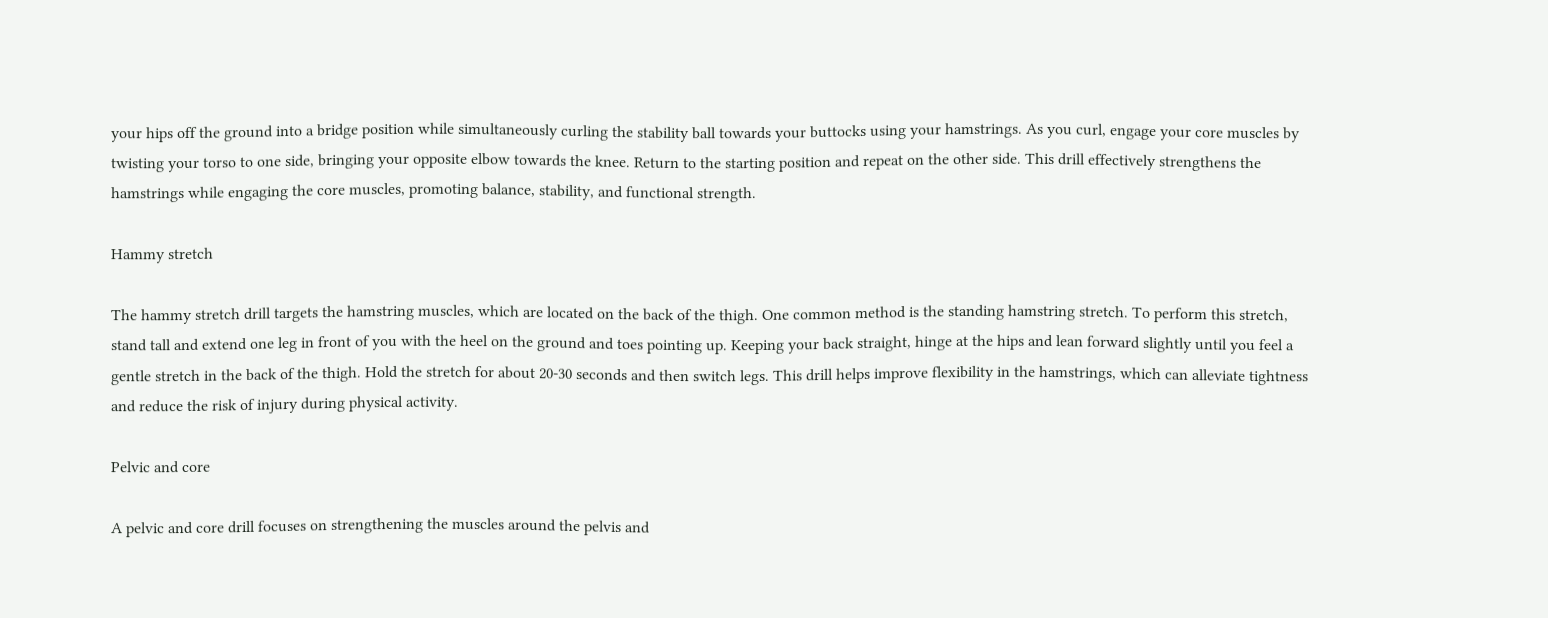your hips off the ground into a bridge position while simultaneously curling the stability ball towards your buttocks using your hamstrings. As you curl, engage your core muscles by twisting your torso to one side, bringing your opposite elbow towards the knee. Return to the starting position and repeat on the other side. This drill effectively strengthens the hamstrings while engaging the core muscles, promoting balance, stability, and functional strength.

Hammy stretch

The hammy stretch drill targets the hamstring muscles, which are located on the back of the thigh. One common method is the standing hamstring stretch. To perform this stretch, stand tall and extend one leg in front of you with the heel on the ground and toes pointing up. Keeping your back straight, hinge at the hips and lean forward slightly until you feel a gentle stretch in the back of the thigh. Hold the stretch for about 20-30 seconds and then switch legs. This drill helps improve flexibility in the hamstrings, which can alleviate tightness and reduce the risk of injury during physical activity.

Pelvic and core

A pelvic and core drill focuses on strengthening the muscles around the pelvis and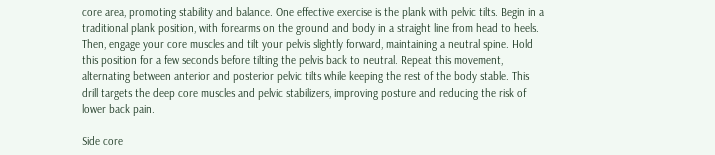core area, promoting stability and balance. One effective exercise is the plank with pelvic tilts. Begin in a traditional plank position, with forearms on the ground and body in a straight line from head to heels. Then, engage your core muscles and tilt your pelvis slightly forward, maintaining a neutral spine. Hold this position for a few seconds before tilting the pelvis back to neutral. Repeat this movement, alternating between anterior and posterior pelvic tilts while keeping the rest of the body stable. This drill targets the deep core muscles and pelvic stabilizers, improving posture and reducing the risk of lower back pain.

Side core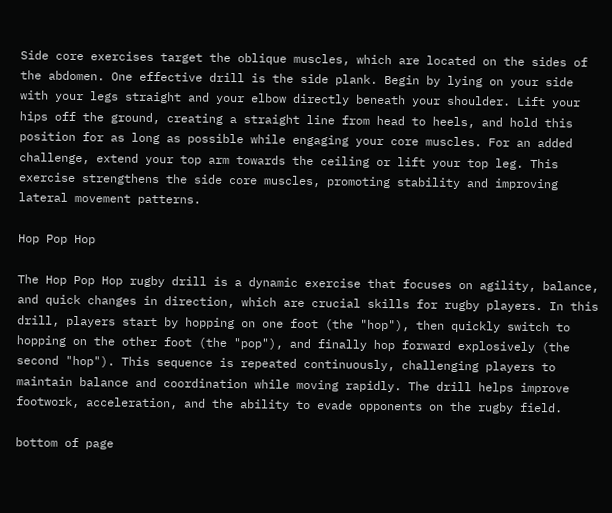Side core exercises target the oblique muscles, which are located on the sides of the abdomen. One effective drill is the side plank. Begin by lying on your side with your legs straight and your elbow directly beneath your shoulder. Lift your hips off the ground, creating a straight line from head to heels, and hold this position for as long as possible while engaging your core muscles. For an added challenge, extend your top arm towards the ceiling or lift your top leg. This exercise strengthens the side core muscles, promoting stability and improving lateral movement patterns.

Hop Pop Hop

The Hop Pop Hop rugby drill is a dynamic exercise that focuses on agility, balance, and quick changes in direction, which are crucial skills for rugby players. In this drill, players start by hopping on one foot (the "hop"), then quickly switch to hopping on the other foot (the "pop"), and finally hop forward explosively (the second "hop"). This sequence is repeated continuously, challenging players to maintain balance and coordination while moving rapidly. The drill helps improve footwork, acceleration, and the ability to evade opponents on the rugby field.

bottom of page